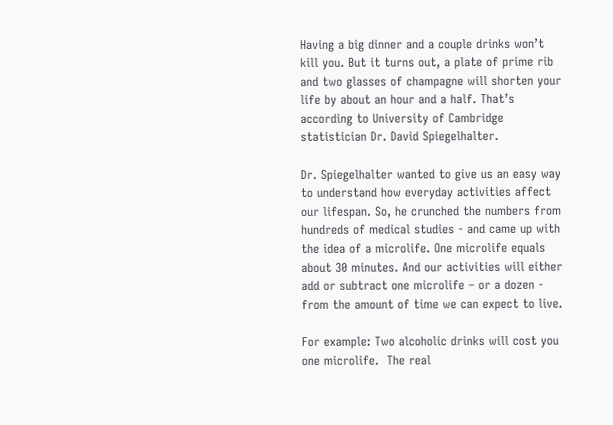Having a big dinner and a couple drinks won’t kill you. But it turns out, a plate of prime rib and two glasses of champagne will shorten your life by about an hour and a half. That’s according to University of Cambridge statistician Dr. David Spiegelhalter.

Dr. Spiegelhalter wanted to give us an easy way to understand how everyday activities affect our lifespan. So, he crunched the numbers from hundreds of medical studies - and came up with the idea of a microlife. One microlife equals about 30 minutes. And our activities will either add or subtract one microlife – or a dozen - from the amount of time we can expect to live.

For example: Two alcoholic drinks will cost you one microlife.  The real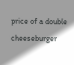price of a double cheeseburger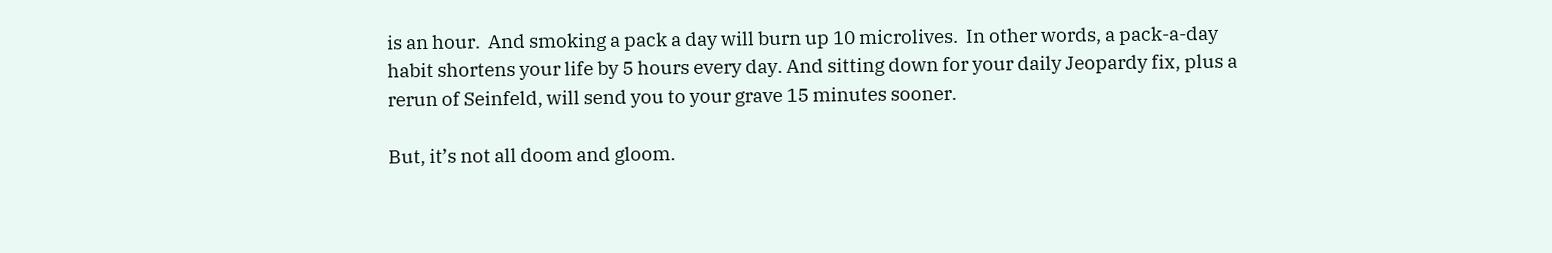is an hour.  And smoking a pack a day will burn up 10 microlives.  In other words, a pack-a-day habit shortens your life by 5 hours every day. And sitting down for your daily Jeopardy fix, plus a rerun of Seinfeld, will send you to your grave 15 minutes sooner.

But, it’s not all doom and gloom.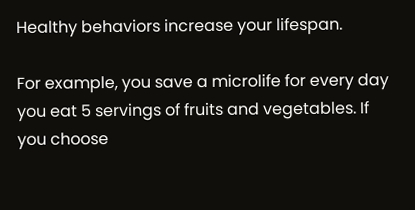Healthy behaviors increase your lifespan.

For example, you save a microlife for every day you eat 5 servings of fruits and vegetables. If you choose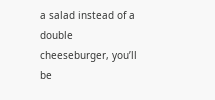a salad instead of a double cheeseburger, you’ll be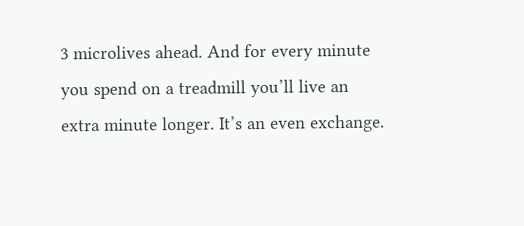3 microlives ahead. And for every minute you spend on a treadmill you’ll live an extra minute longer. It’s an even exchange.